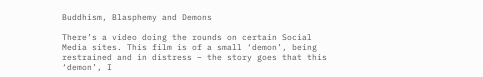Buddhism, Blasphemy and Demons

There’s a video doing the rounds on certain Social Media sites. This film is of a small ‘demon’, being restrained and in distress – the story goes that this ‘demon’, I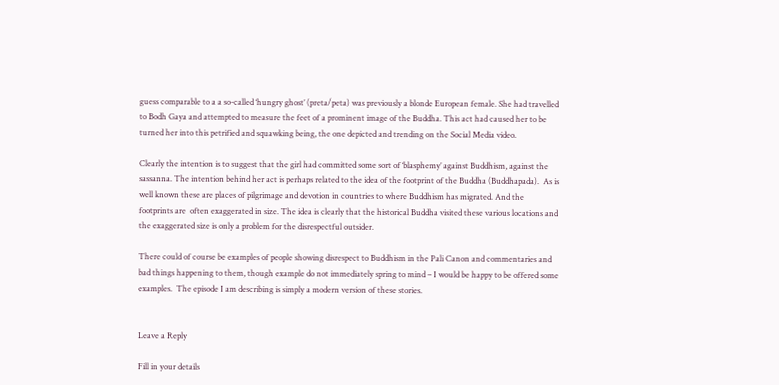guess comparable to a a so-called ‘hungry ghost’ (preta/peta) was previously a blonde European female. She had travelled to Bodh Gaya and attempted to measure the feet of a prominent image of the Buddha. This act had caused her to be turned her into this petrified and squawking being, the one depicted and trending on the Social Media video.

Clearly the intention is to suggest that the girl had committed some sort of ‘blasphemy’ against Buddhism, against the sassanna. The intention behind her act is perhaps related to the idea of the footprint of the Buddha (Buddhapada).  As is well known these are places of pilgrimage and devotion in countries to where Buddhism has migrated. And the footprints are  often exaggerated in size. The idea is clearly that the historical Buddha visited these various locations and the exaggerated size is only a problem for the disrespectful outsider.

There could of course be examples of people showing disrespect to Buddhism in the Pali Canon and commentaries and bad things happening to them, though example do not immediately spring to mind – I would be happy to be offered some examples.  The episode I am describing is simply a modern version of these stories.


Leave a Reply

Fill in your details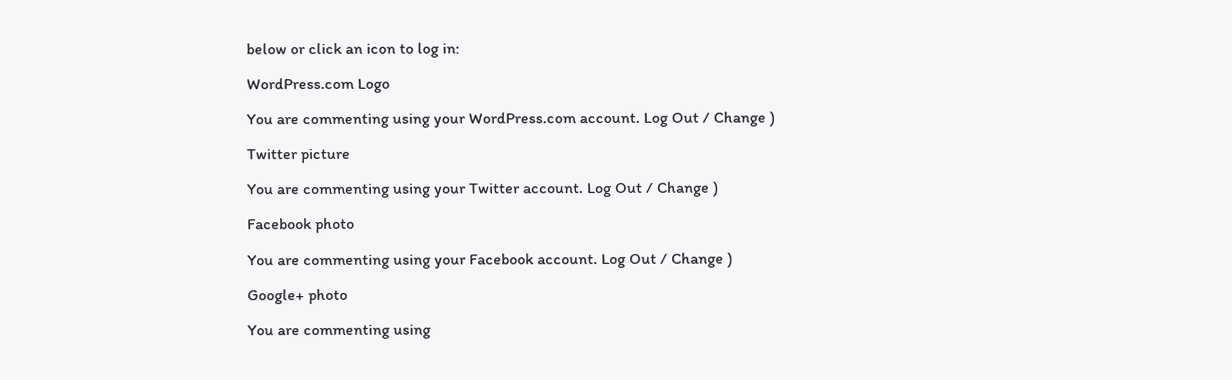below or click an icon to log in:

WordPress.com Logo

You are commenting using your WordPress.com account. Log Out / Change )

Twitter picture

You are commenting using your Twitter account. Log Out / Change )

Facebook photo

You are commenting using your Facebook account. Log Out / Change )

Google+ photo

You are commenting using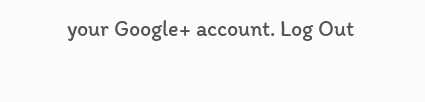your Google+ account. Log Out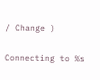/ Change )

Connecting to %s